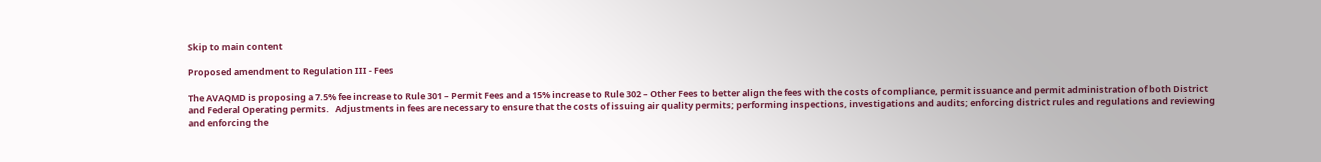Skip to main content

Proposed amendment to Regulation III - Fees

The AVAQMD is proposing a 7.5% fee increase to Rule 301 – Permit Fees and a 15% increase to Rule 302 – Other Fees to better align the fees with the costs of compliance, permit issuance and permit administration of both District and Federal Operating permits.   Adjustments in fees are necessary to ensure that the costs of issuing air quality permits; performing inspections, investigations and audits; enforcing district rules and regulations and reviewing and enforcing the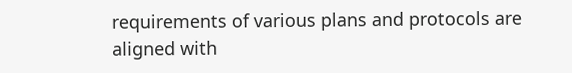requirements of various plans and protocols are aligned with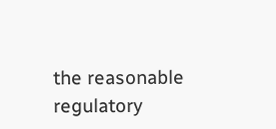the reasonable regulatory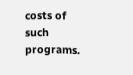costs of such programs.